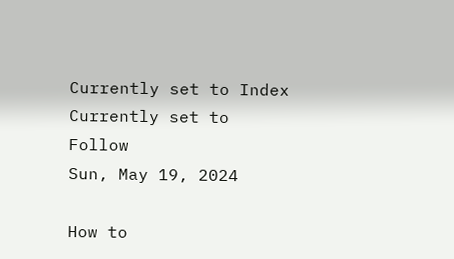Currently set to Index
Currently set to Follow
Sun, May 19, 2024

How to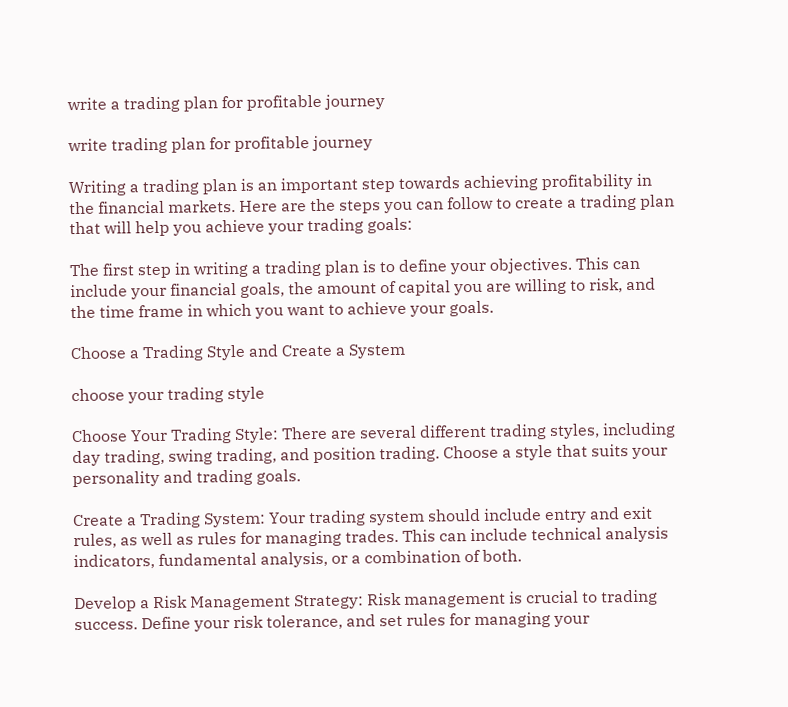write a trading plan for profitable journey

write trading plan for profitable journey

Writing a trading plan is an important step towards achieving profitability in the financial markets. Here are the steps you can follow to create a trading plan that will help you achieve your trading goals:

The first step in writing a trading plan is to define your objectives. This can include your financial goals, the amount of capital you are willing to risk, and the time frame in which you want to achieve your goals.

Choose a Trading Style and Create a System

choose your trading style

Choose Your Trading Style: There are several different trading styles, including day trading, swing trading, and position trading. Choose a style that suits your personality and trading goals.

Create a Trading System: Your trading system should include entry and exit rules, as well as rules for managing trades. This can include technical analysis indicators, fundamental analysis, or a combination of both.

Develop a Risk Management Strategy: Risk management is crucial to trading success. Define your risk tolerance, and set rules for managing your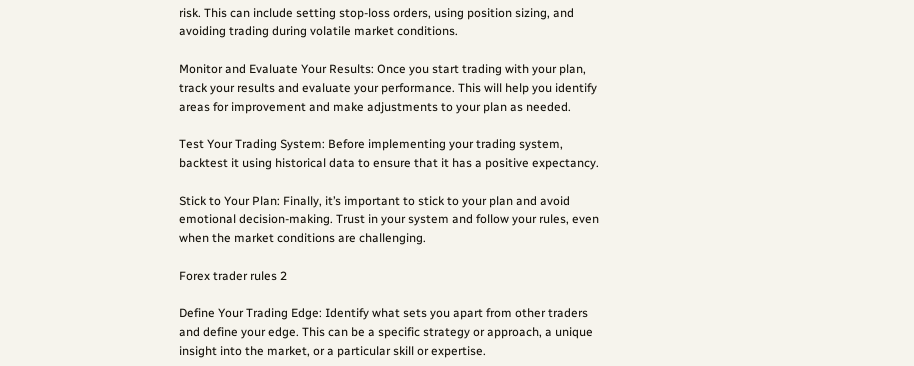risk. This can include setting stop-loss orders, using position sizing, and avoiding trading during volatile market conditions.

Monitor and Evaluate Your Results: Once you start trading with your plan, track your results and evaluate your performance. This will help you identify areas for improvement and make adjustments to your plan as needed.

Test Your Trading System: Before implementing your trading system, backtest it using historical data to ensure that it has a positive expectancy.

Stick to Your Plan: Finally, it’s important to stick to your plan and avoid emotional decision-making. Trust in your system and follow your rules, even when the market conditions are challenging.

Forex trader rules 2

Define Your Trading Edge: Identify what sets you apart from other traders and define your edge. This can be a specific strategy or approach, a unique insight into the market, or a particular skill or expertise.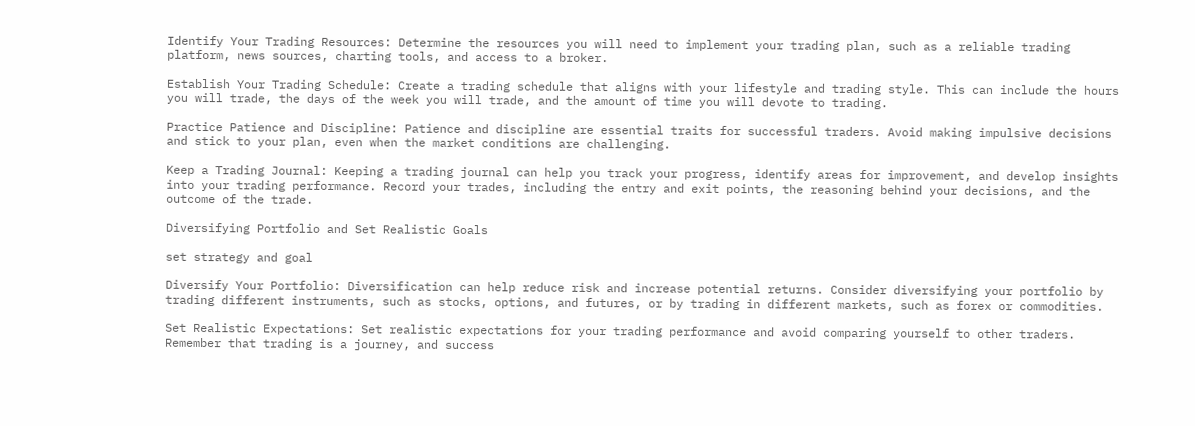Identify Your Trading Resources: Determine the resources you will need to implement your trading plan, such as a reliable trading platform, news sources, charting tools, and access to a broker.

Establish Your Trading Schedule: Create a trading schedule that aligns with your lifestyle and trading style. This can include the hours you will trade, the days of the week you will trade, and the amount of time you will devote to trading.

Practice Patience and Discipline: Patience and discipline are essential traits for successful traders. Avoid making impulsive decisions and stick to your plan, even when the market conditions are challenging.

Keep a Trading Journal: Keeping a trading journal can help you track your progress, identify areas for improvement, and develop insights into your trading performance. Record your trades, including the entry and exit points, the reasoning behind your decisions, and the outcome of the trade.

Diversifying Portfolio and Set Realistic Goals

set strategy and goal

Diversify Your Portfolio: Diversification can help reduce risk and increase potential returns. Consider diversifying your portfolio by trading different instruments, such as stocks, options, and futures, or by trading in different markets, such as forex or commodities.

Set Realistic Expectations: Set realistic expectations for your trading performance and avoid comparing yourself to other traders. Remember that trading is a journey, and success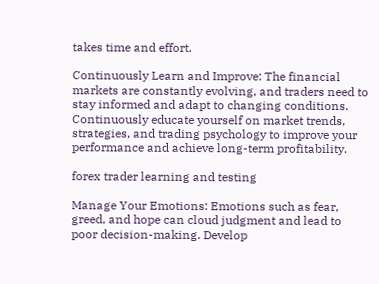takes time and effort.

Continuously Learn and Improve: The financial markets are constantly evolving, and traders need to stay informed and adapt to changing conditions. Continuously educate yourself on market trends, strategies, and trading psychology to improve your performance and achieve long-term profitability.

forex trader learning and testing

Manage Your Emotions: Emotions such as fear, greed, and hope can cloud judgment and lead to poor decision-making. Develop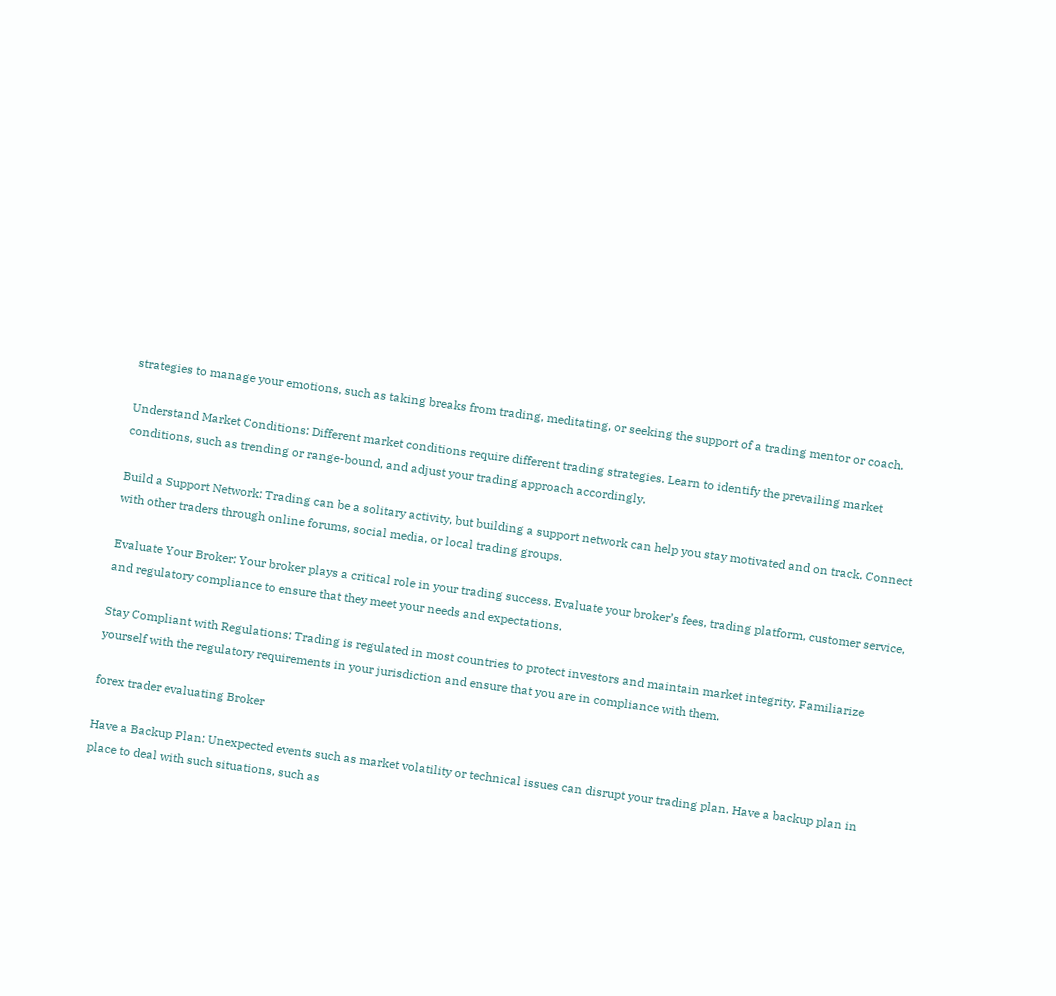strategies to manage your emotions, such as taking breaks from trading, meditating, or seeking the support of a trading mentor or coach.

Understand Market Conditions: Different market conditions require different trading strategies. Learn to identify the prevailing market conditions, such as trending or range-bound, and adjust your trading approach accordingly.

Build a Support Network: Trading can be a solitary activity, but building a support network can help you stay motivated and on track. Connect with other traders through online forums, social media, or local trading groups.

Evaluate Your Broker: Your broker plays a critical role in your trading success. Evaluate your broker’s fees, trading platform, customer service, and regulatory compliance to ensure that they meet your needs and expectations.

Stay Compliant with Regulations: Trading is regulated in most countries to protect investors and maintain market integrity. Familiarize yourself with the regulatory requirements in your jurisdiction and ensure that you are in compliance with them.

forex trader evaluating Broker

Have a Backup Plan: Unexpected events such as market volatility or technical issues can disrupt your trading plan. Have a backup plan in place to deal with such situations, such as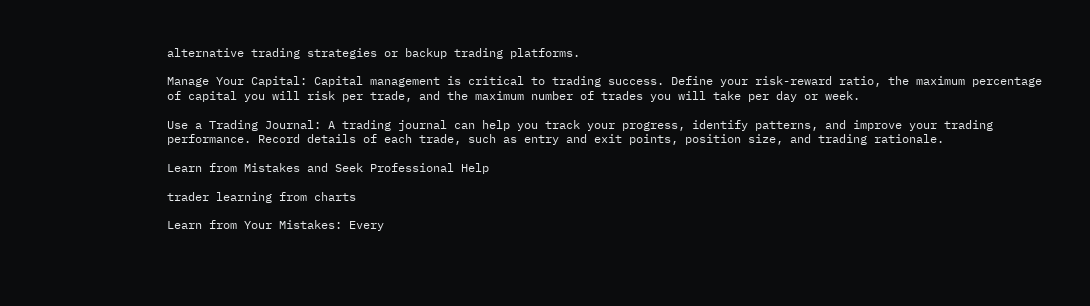alternative trading strategies or backup trading platforms.

Manage Your Capital: Capital management is critical to trading success. Define your risk-reward ratio, the maximum percentage of capital you will risk per trade, and the maximum number of trades you will take per day or week.

Use a Trading Journal: A trading journal can help you track your progress, identify patterns, and improve your trading performance. Record details of each trade, such as entry and exit points, position size, and trading rationale.

Learn from Mistakes and Seek Professional Help

trader learning from charts

Learn from Your Mistakes: Every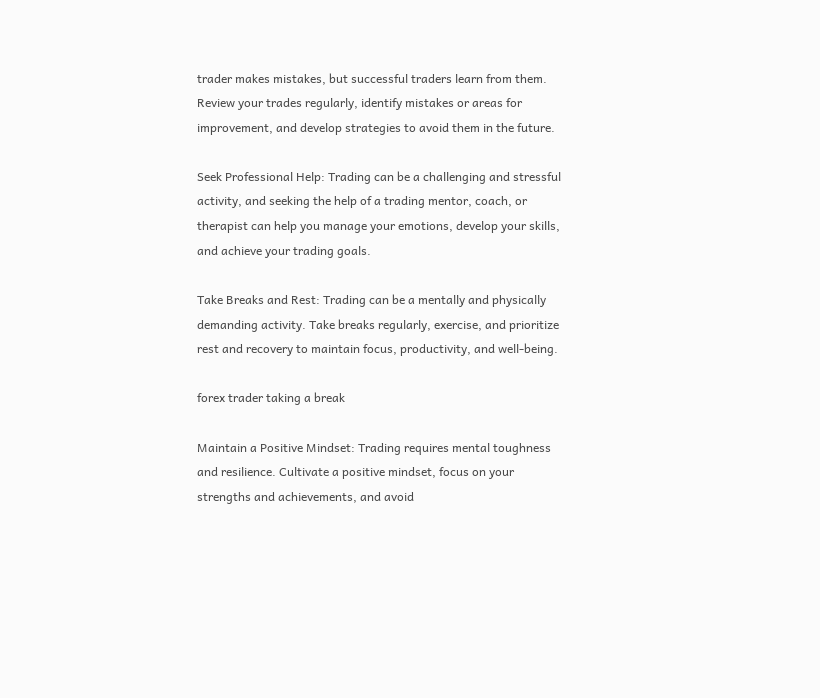trader makes mistakes, but successful traders learn from them. Review your trades regularly, identify mistakes or areas for improvement, and develop strategies to avoid them in the future.

Seek Professional Help: Trading can be a challenging and stressful activity, and seeking the help of a trading mentor, coach, or therapist can help you manage your emotions, develop your skills, and achieve your trading goals.

Take Breaks and Rest: Trading can be a mentally and physically demanding activity. Take breaks regularly, exercise, and prioritize rest and recovery to maintain focus, productivity, and well-being.

forex trader taking a break

Maintain a Positive Mindset: Trading requires mental toughness and resilience. Cultivate a positive mindset, focus on your strengths and achievements, and avoid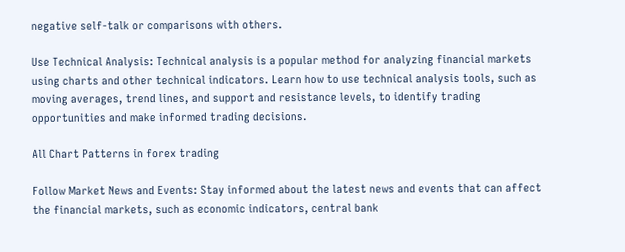negative self-talk or comparisons with others.

Use Technical Analysis: Technical analysis is a popular method for analyzing financial markets using charts and other technical indicators. Learn how to use technical analysis tools, such as moving averages, trend lines, and support and resistance levels, to identify trading opportunities and make informed trading decisions.

All Chart Patterns in forex trading

Follow Market News and Events: Stay informed about the latest news and events that can affect the financial markets, such as economic indicators, central bank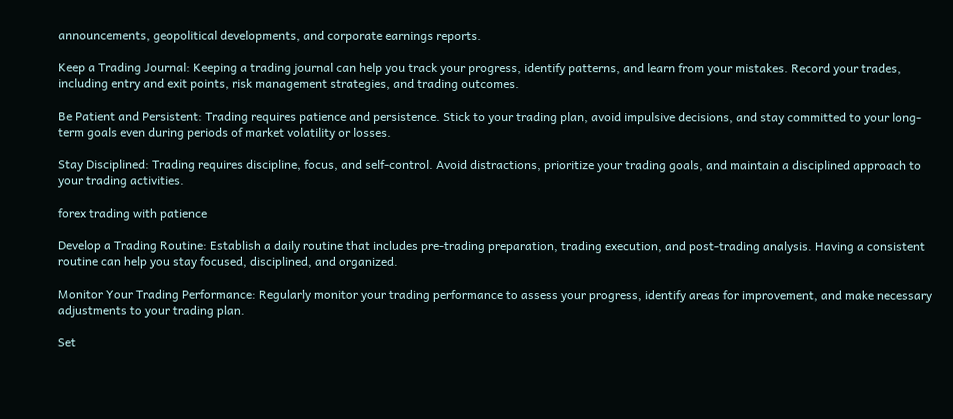announcements, geopolitical developments, and corporate earnings reports.

Keep a Trading Journal: Keeping a trading journal can help you track your progress, identify patterns, and learn from your mistakes. Record your trades, including entry and exit points, risk management strategies, and trading outcomes.

Be Patient and Persistent: Trading requires patience and persistence. Stick to your trading plan, avoid impulsive decisions, and stay committed to your long-term goals even during periods of market volatility or losses.

Stay Disciplined: Trading requires discipline, focus, and self-control. Avoid distractions, prioritize your trading goals, and maintain a disciplined approach to your trading activities.

forex trading with patience

Develop a Trading Routine: Establish a daily routine that includes pre-trading preparation, trading execution, and post-trading analysis. Having a consistent routine can help you stay focused, disciplined, and organized.

Monitor Your Trading Performance: Regularly monitor your trading performance to assess your progress, identify areas for improvement, and make necessary adjustments to your trading plan.

Set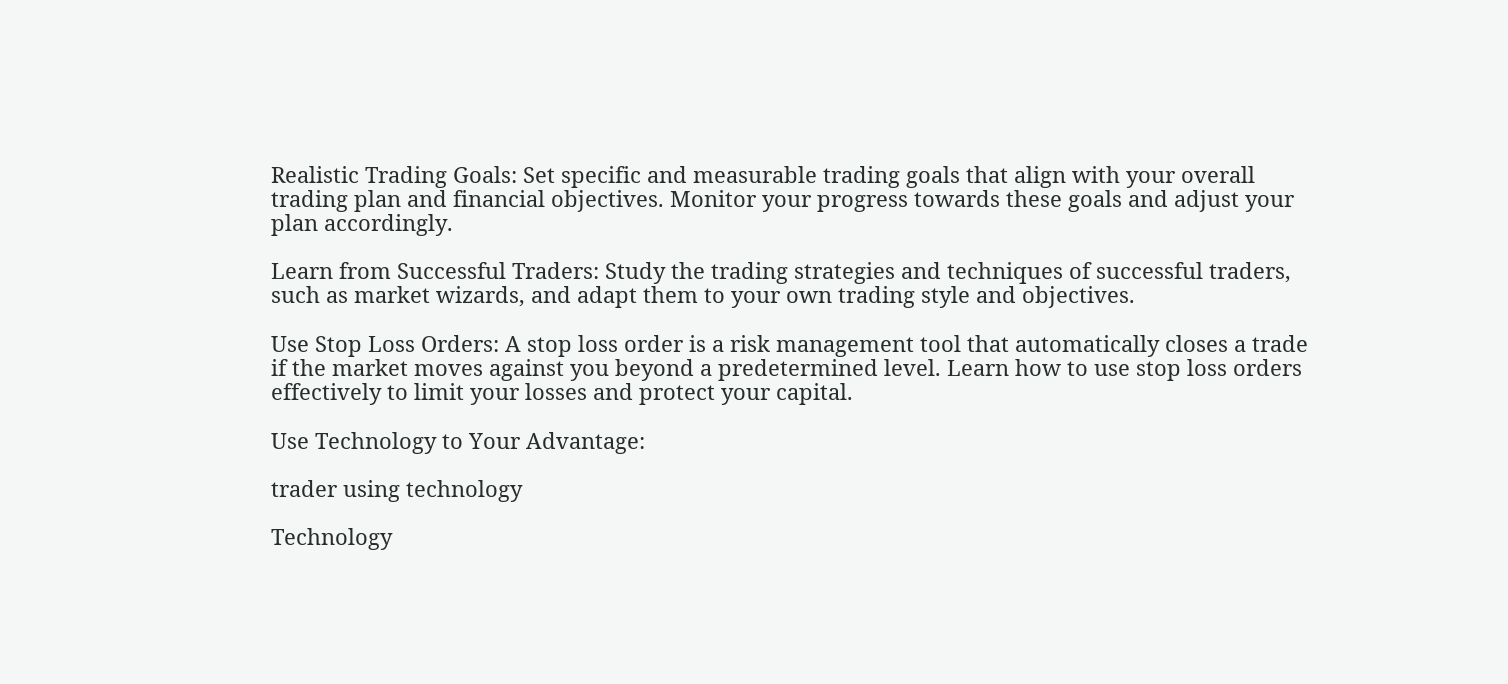Realistic Trading Goals: Set specific and measurable trading goals that align with your overall trading plan and financial objectives. Monitor your progress towards these goals and adjust your plan accordingly.

Learn from Successful Traders: Study the trading strategies and techniques of successful traders, such as market wizards, and adapt them to your own trading style and objectives.

Use Stop Loss Orders: A stop loss order is a risk management tool that automatically closes a trade if the market moves against you beyond a predetermined level. Learn how to use stop loss orders effectively to limit your losses and protect your capital.

Use Technology to Your Advantage:

trader using technology

Technology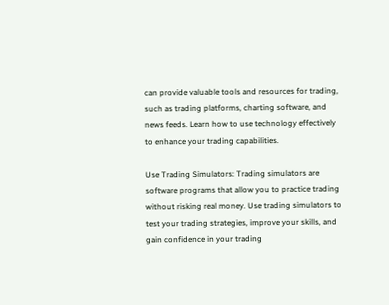can provide valuable tools and resources for trading, such as trading platforms, charting software, and news feeds. Learn how to use technology effectively to enhance your trading capabilities.

Use Trading Simulators: Trading simulators are software programs that allow you to practice trading without risking real money. Use trading simulators to test your trading strategies, improve your skills, and gain confidence in your trading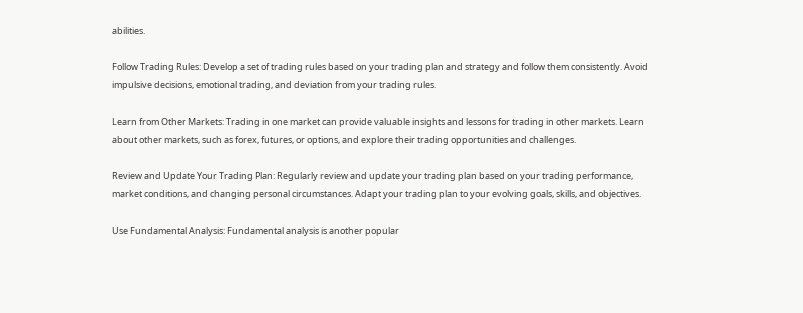abilities.

Follow Trading Rules: Develop a set of trading rules based on your trading plan and strategy and follow them consistently. Avoid impulsive decisions, emotional trading, and deviation from your trading rules.

Learn from Other Markets: Trading in one market can provide valuable insights and lessons for trading in other markets. Learn about other markets, such as forex, futures, or options, and explore their trading opportunities and challenges.

Review and Update Your Trading Plan: Regularly review and update your trading plan based on your trading performance, market conditions, and changing personal circumstances. Adapt your trading plan to your evolving goals, skills, and objectives.

Use Fundamental Analysis: Fundamental analysis is another popular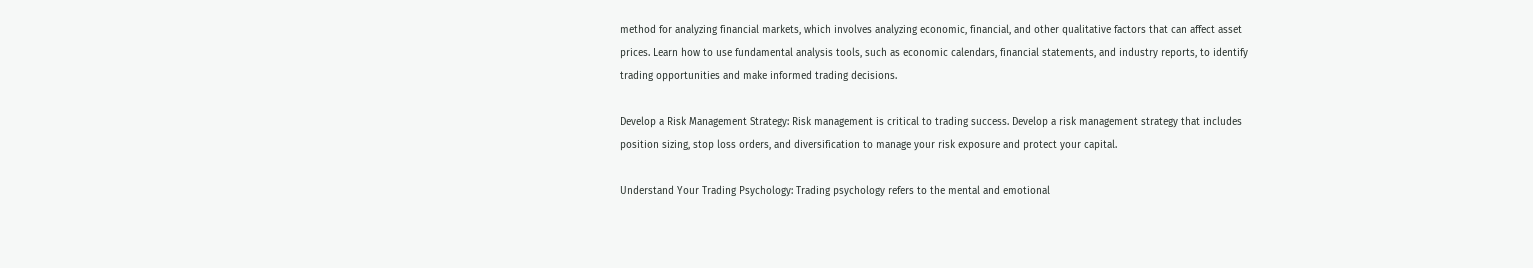method for analyzing financial markets, which involves analyzing economic, financial, and other qualitative factors that can affect asset prices. Learn how to use fundamental analysis tools, such as economic calendars, financial statements, and industry reports, to identify trading opportunities and make informed trading decisions.

Develop a Risk Management Strategy: Risk management is critical to trading success. Develop a risk management strategy that includes position sizing, stop loss orders, and diversification to manage your risk exposure and protect your capital.

Understand Your Trading Psychology: Trading psychology refers to the mental and emotional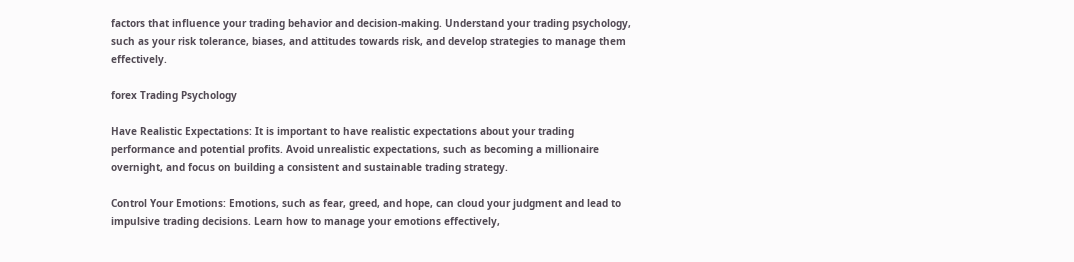factors that influence your trading behavior and decision-making. Understand your trading psychology, such as your risk tolerance, biases, and attitudes towards risk, and develop strategies to manage them effectively.

forex Trading Psychology

Have Realistic Expectations: It is important to have realistic expectations about your trading performance and potential profits. Avoid unrealistic expectations, such as becoming a millionaire overnight, and focus on building a consistent and sustainable trading strategy.

Control Your Emotions: Emotions, such as fear, greed, and hope, can cloud your judgment and lead to impulsive trading decisions. Learn how to manage your emotions effectively,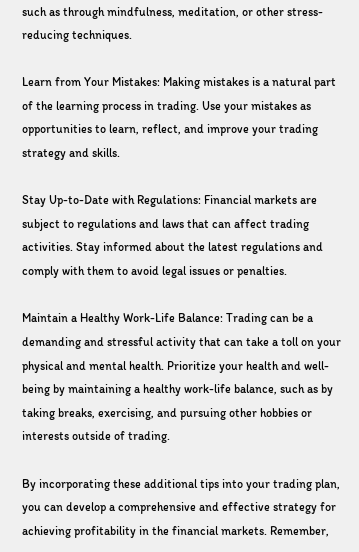such as through mindfulness, meditation, or other stress-reducing techniques.

Learn from Your Mistakes: Making mistakes is a natural part of the learning process in trading. Use your mistakes as opportunities to learn, reflect, and improve your trading strategy and skills.

Stay Up-to-Date with Regulations: Financial markets are subject to regulations and laws that can affect trading activities. Stay informed about the latest regulations and comply with them to avoid legal issues or penalties.

Maintain a Healthy Work-Life Balance: Trading can be a demanding and stressful activity that can take a toll on your physical and mental health. Prioritize your health and well-being by maintaining a healthy work-life balance, such as by taking breaks, exercising, and pursuing other hobbies or interests outside of trading.

By incorporating these additional tips into your trading plan, you can develop a comprehensive and effective strategy for achieving profitability in the financial markets. Remember,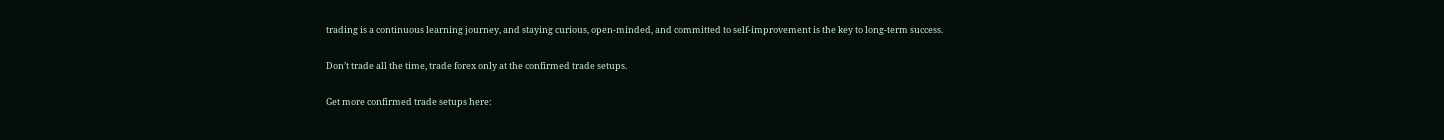trading is a continuous learning journey, and staying curious, open-minded, and committed to self-improvement is the key to long-term success.

Don’t trade all the time, trade forex only at the confirmed trade setups.

Get more confirmed trade setups here: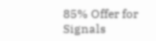85% Offer for Signals